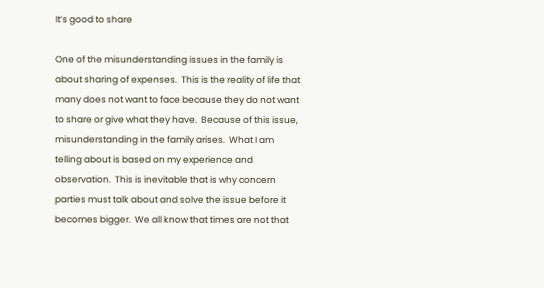It’s good to share

One of the misunderstanding issues in the family is about sharing of expenses.  This is the reality of life that many does not want to face because they do not want to share or give what they have.  Because of this issue, misunderstanding in the family arises.  What I am telling about is based on my experience and observation.  This is inevitable that is why concern parties must talk about and solve the issue before it becomes bigger.  We all know that times are not that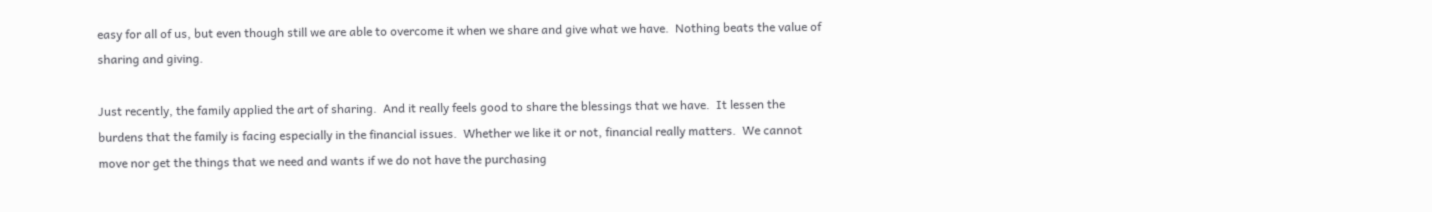easy for all of us, but even though still we are able to overcome it when we share and give what we have.  Nothing beats the value of sharing and giving.

Just recently, the family applied the art of sharing.  And it really feels good to share the blessings that we have.  It lessen the burdens that the family is facing especially in the financial issues.  Whether we like it or not, financial really matters.  We cannot move nor get the things that we need and wants if we do not have the purchasing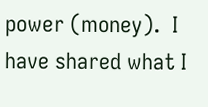power (money).  I have shared what I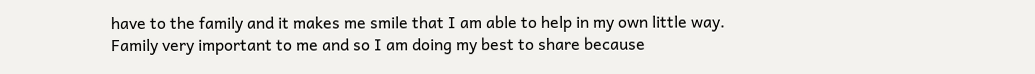have to the family and it makes me smile that I am able to help in my own little way.  Family very important to me and so I am doing my best to share because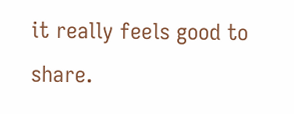it really feels good to share.